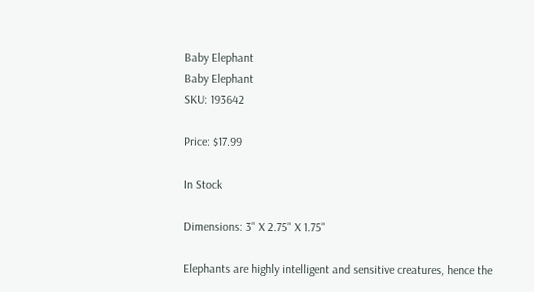Baby Elephant
Baby Elephant
SKU: 193642

Price: $17.99

In Stock

Dimensions: 3" X 2.75" X 1.75"

Elephants are highly intelligent and sensitive creatures, hence the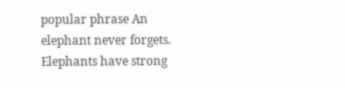popular phrase An elephant never forgets. Elephants have strong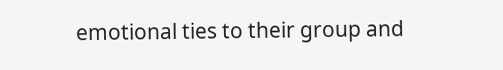emotional ties to their group and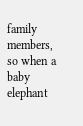family members, so when a baby elephant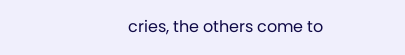cries, the others come to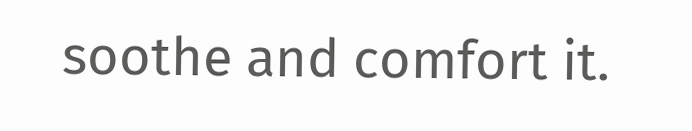soothe and comfort it.